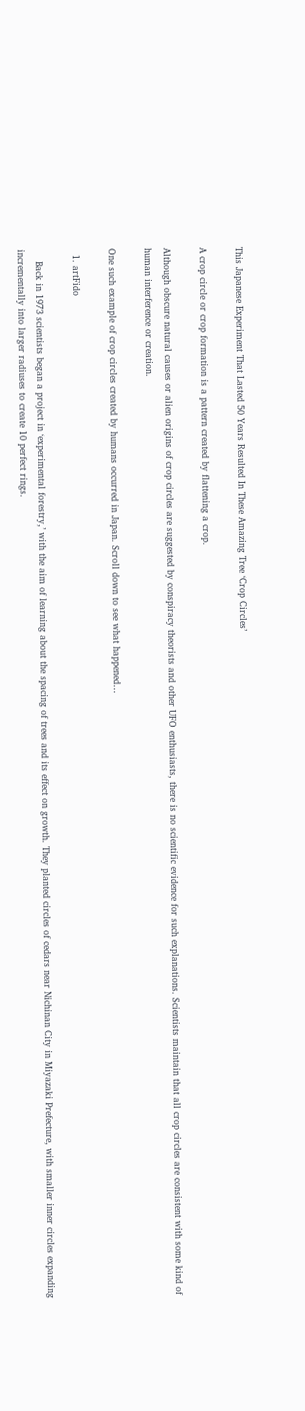This Japanese Experiment That Lasted 50 Years Resulted In These Amazing Tree ‘Crop Circles’

A crop circle or crop formation is a pattern created by flattening a crop.

Although obscure natural causes or alien origins of crop circles are suggested by conspiracy theorists and other UFO enthusiasts, there is no scientific evidence for such explanations. Scientists maintain that all crop circles are consistent with some kind of human interference or creation.

One such example of crop circles created by humans occurred in Japan. Scroll down to see what happened…

  1. artFido

    Back in 1973 scientists began a project in ‘experimental forestry,’ with the aim of learning about the spacing of trees and its effect on growth. They planted circles of cedars near Nichinan City in Miyazaki Prefecture, with smaller inner circles expanding incrementally into larger radiuses to create 10 perfect rings.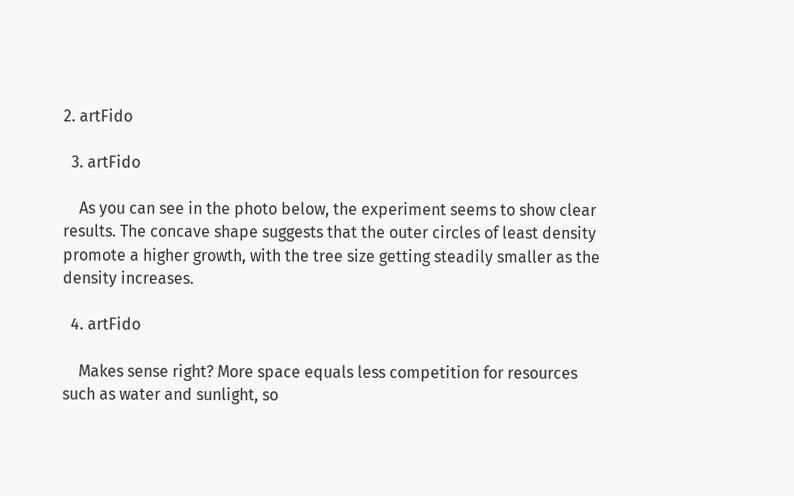2. artFido

  3. artFido

    As you can see in the photo below, the experiment seems to show clear results. The concave shape suggests that the outer circles of least density promote a higher growth, with the tree size getting steadily smaller as the density increases.

  4. artFido

    Makes sense right? More space equals less competition for resources such as water and sunlight, so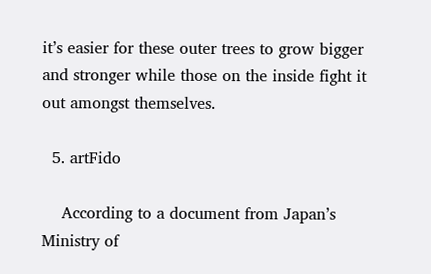it’s easier for these outer trees to grow bigger and stronger while those on the inside fight it out amongst themselves.

  5. artFido

    According to a document from Japan’s Ministry of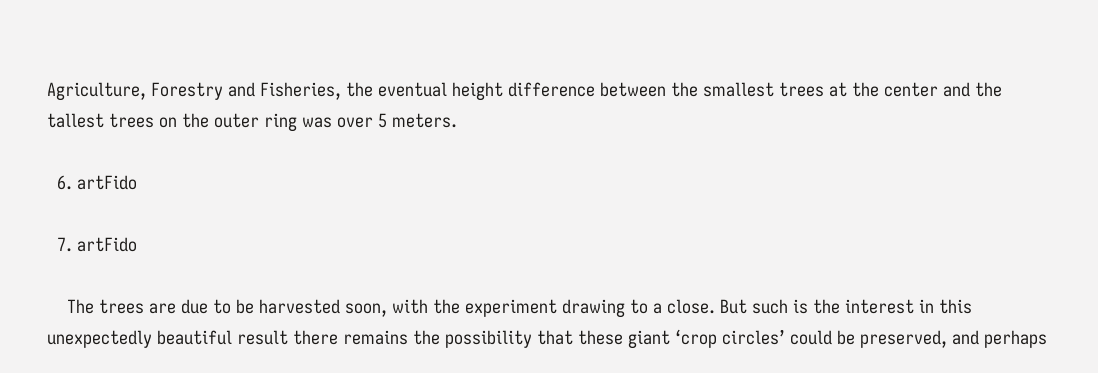Agriculture, Forestry and Fisheries, the eventual height difference between the smallest trees at the center and the tallest trees on the outer ring was over 5 meters.

  6. artFido

  7. artFido

    The trees are due to be harvested soon, with the experiment drawing to a close. But such is the interest in this unexpectedly beautiful result there remains the possibility that these giant ‘crop circles’ could be preserved, and perhaps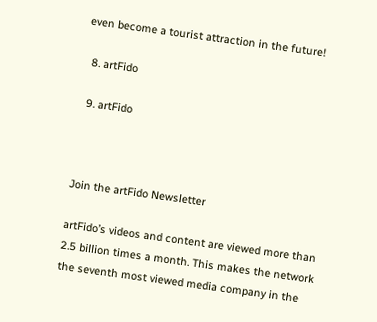even become a tourist attraction in the future!

  8. artFido

  9. artFido



Join the artFido Newsletter

artFido’s videos and content are viewed more than 2.5 billion times a month. This makes the network the seventh most viewed media company in the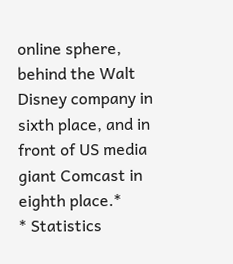online sphere, behind the Walt Disney company in sixth place, and in front of US media giant Comcast in eighth place.*
* Statistics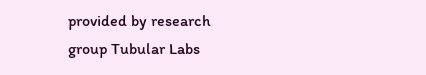provided by research group Tubular Labs